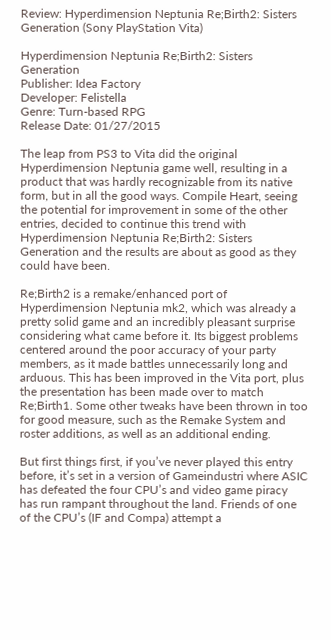Review: Hyperdimension Neptunia Re;Birth2: Sisters Generation (Sony PlayStation Vita)

Hyperdimension Neptunia Re;Birth2: Sisters Generation
Publisher: Idea Factory
Developer: Felistella
Genre: Turn-based RPG
Release Date: 01/27/2015

The leap from PS3 to Vita did the original Hyperdimension Neptunia game well, resulting in a product that was hardly recognizable from its native form, but in all the good ways. Compile Heart, seeing the potential for improvement in some of the other entries, decided to continue this trend with Hyperdimension Neptunia Re;Birth2: Sisters Generation and the results are about as good as they could have been.

Re;Birth2 is a remake/enhanced port of Hyperdimension Neptunia mk2, which was already a pretty solid game and an incredibly pleasant surprise considering what came before it. Its biggest problems centered around the poor accuracy of your party members, as it made battles unnecessarily long and arduous. This has been improved in the Vita port, plus the presentation has been made over to match Re;Birth1. Some other tweaks have been thrown in too for good measure, such as the Remake System and roster additions, as well as an additional ending.

But first things first, if you’ve never played this entry before, it’s set in a version of Gameindustri where ASIC has defeated the four CPU’s and video game piracy has run rampant throughout the land. Friends of one of the CPU’s (IF and Compa) attempt a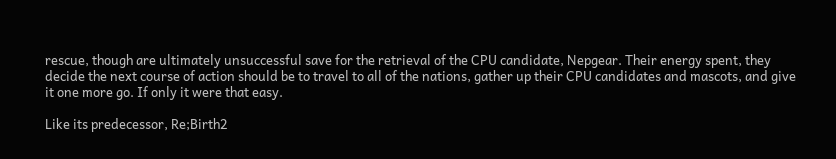rescue, though are ultimately unsuccessful save for the retrieval of the CPU candidate, Nepgear. Their energy spent, they decide the next course of action should be to travel to all of the nations, gather up their CPU candidates and mascots, and give it one more go. If only it were that easy.

Like its predecessor, Re;Birth2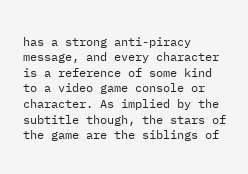has a strong anti-piracy message, and every character is a reference of some kind to a video game console or character. As implied by the subtitle though, the stars of the game are the siblings of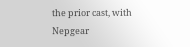the prior cast, with Nepgear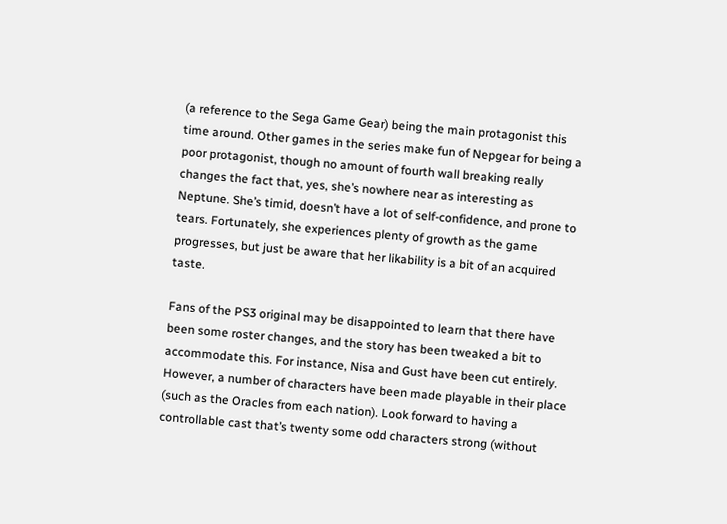(a reference to the Sega Game Gear) being the main protagonist this time around. Other games in the series make fun of Nepgear for being a poor protagonist, though no amount of fourth wall breaking really changes the fact that, yes, she’s nowhere near as interesting as Neptune. She’s timid, doesn’t have a lot of self-confidence, and prone to tears. Fortunately, she experiences plenty of growth as the game progresses, but just be aware that her likability is a bit of an acquired taste.

Fans of the PS3 original may be disappointed to learn that there have been some roster changes, and the story has been tweaked a bit to accommodate this. For instance, Nisa and Gust have been cut entirely. However, a number of characters have been made playable in their place (such as the Oracles from each nation). Look forward to having a controllable cast that’s twenty some odd characters strong (without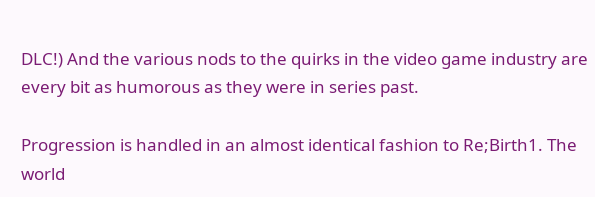DLC!) And the various nods to the quirks in the video game industry are every bit as humorous as they were in series past.

Progression is handled in an almost identical fashion to Re;Birth1. The world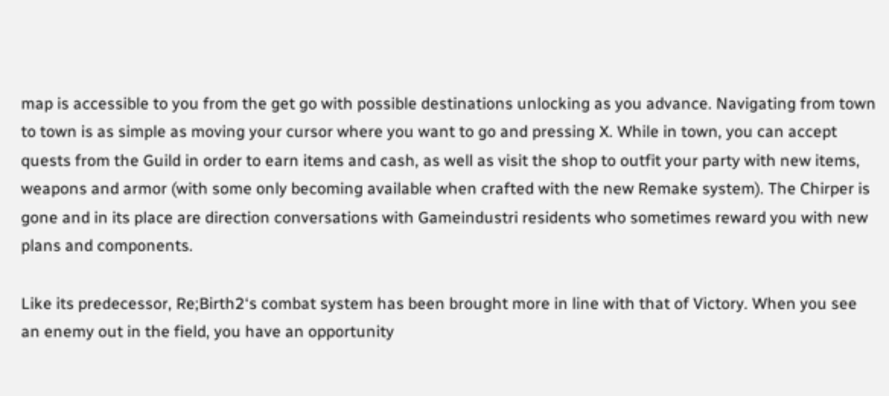map is accessible to you from the get go with possible destinations unlocking as you advance. Navigating from town to town is as simple as moving your cursor where you want to go and pressing X. While in town, you can accept quests from the Guild in order to earn items and cash, as well as visit the shop to outfit your party with new items, weapons and armor (with some only becoming available when crafted with the new Remake system). The Chirper is gone and in its place are direction conversations with Gameindustri residents who sometimes reward you with new plans and components.

Like its predecessor, Re;Birth2‘s combat system has been brought more in line with that of Victory. When you see an enemy out in the field, you have an opportunity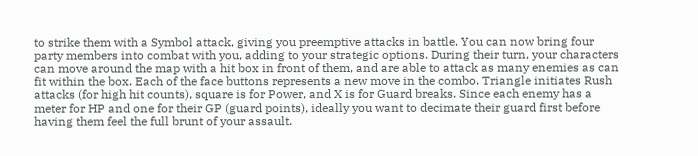to strike them with a Symbol attack, giving you preemptive attacks in battle. You can now bring four party members into combat with you, adding to your strategic options. During their turn, your characters can move around the map with a hit box in front of them, and are able to attack as many enemies as can fit within the box. Each of the face buttons represents a new move in the combo. Triangle initiates Rush attacks (for high hit counts), square is for Power, and X is for Guard breaks. Since each enemy has a meter for HP and one for their GP (guard points), ideally you want to decimate their guard first before having them feel the full brunt of your assault.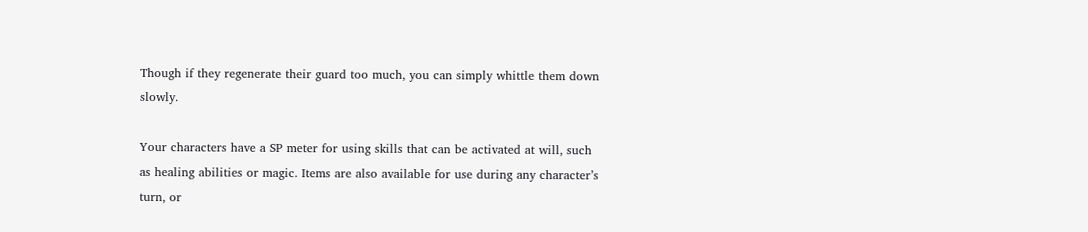Though if they regenerate their guard too much, you can simply whittle them down slowly.

Your characters have a SP meter for using skills that can be activated at will, such as healing abilities or magic. Items are also available for use during any character’s turn, or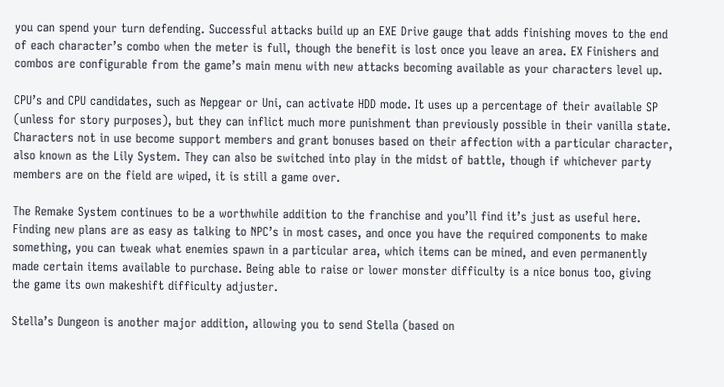you can spend your turn defending. Successful attacks build up an EXE Drive gauge that adds finishing moves to the end of each character’s combo when the meter is full, though the benefit is lost once you leave an area. EX Finishers and combos are configurable from the game’s main menu with new attacks becoming available as your characters level up.

CPU’s and CPU candidates, such as Nepgear or Uni, can activate HDD mode. It uses up a percentage of their available SP (unless for story purposes), but they can inflict much more punishment than previously possible in their vanilla state. Characters not in use become support members and grant bonuses based on their affection with a particular character, also known as the Lily System. They can also be switched into play in the midst of battle, though if whichever party members are on the field are wiped, it is still a game over.

The Remake System continues to be a worthwhile addition to the franchise and you’ll find it’s just as useful here. Finding new plans are as easy as talking to NPC’s in most cases, and once you have the required components to make something, you can tweak what enemies spawn in a particular area, which items can be mined, and even permanently made certain items available to purchase. Being able to raise or lower monster difficulty is a nice bonus too, giving the game its own makeshift difficulty adjuster.

Stella’s Dungeon is another major addition, allowing you to send Stella (based on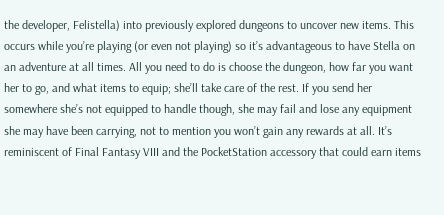the developer, Felistella) into previously explored dungeons to uncover new items. This occurs while you’re playing (or even not playing) so it’s advantageous to have Stella on an adventure at all times. All you need to do is choose the dungeon, how far you want her to go, and what items to equip; she’ll take care of the rest. If you send her somewhere she’s not equipped to handle though, she may fail and lose any equipment she may have been carrying, not to mention you won’t gain any rewards at all. It’s reminiscent of Final Fantasy VIII and the PocketStation accessory that could earn items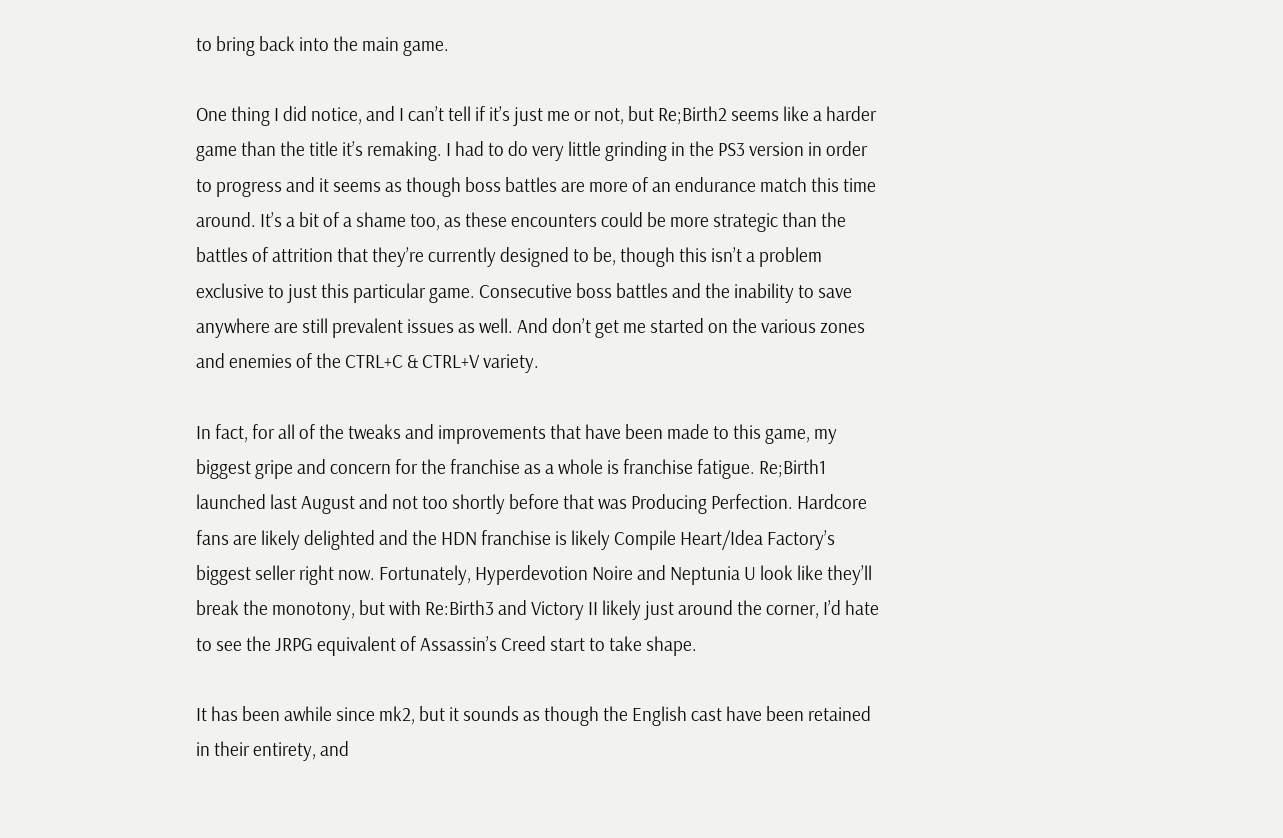to bring back into the main game.

One thing I did notice, and I can’t tell if it’s just me or not, but Re;Birth2 seems like a harder game than the title it’s remaking. I had to do very little grinding in the PS3 version in order to progress and it seems as though boss battles are more of an endurance match this time around. It’s a bit of a shame too, as these encounters could be more strategic than the battles of attrition that they’re currently designed to be, though this isn’t a problem exclusive to just this particular game. Consecutive boss battles and the inability to save anywhere are still prevalent issues as well. And don’t get me started on the various zones and enemies of the CTRL+C & CTRL+V variety.

In fact, for all of the tweaks and improvements that have been made to this game, my biggest gripe and concern for the franchise as a whole is franchise fatigue. Re;Birth1 launched last August and not too shortly before that was Producing Perfection. Hardcore fans are likely delighted and the HDN franchise is likely Compile Heart/Idea Factory’s biggest seller right now. Fortunately, Hyperdevotion Noire and Neptunia U look like they’ll break the monotony, but with Re:Birth3 and Victory II likely just around the corner, I’d hate to see the JRPG equivalent of Assassin’s Creed start to take shape.

It has been awhile since mk2, but it sounds as though the English cast have been retained in their entirety, and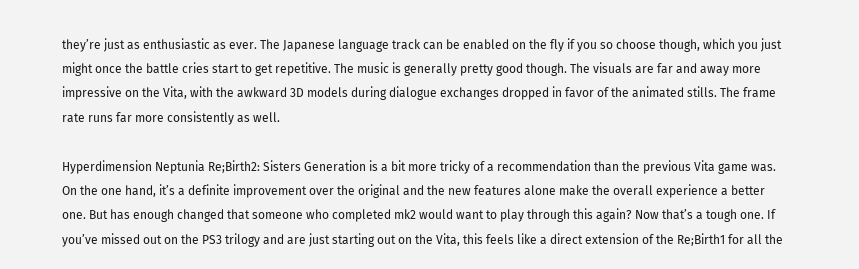they’re just as enthusiastic as ever. The Japanese language track can be enabled on the fly if you so choose though, which you just might once the battle cries start to get repetitive. The music is generally pretty good though. The visuals are far and away more impressive on the Vita, with the awkward 3D models during dialogue exchanges dropped in favor of the animated stills. The frame rate runs far more consistently as well.

Hyperdimension Neptunia Re;Birth2: Sisters Generation is a bit more tricky of a recommendation than the previous Vita game was. On the one hand, it’s a definite improvement over the original and the new features alone make the overall experience a better one. But has enough changed that someone who completed mk2 would want to play through this again? Now that’s a tough one. If you’ve missed out on the PS3 trilogy and are just starting out on the Vita, this feels like a direct extension of the Re;Birth1 for all the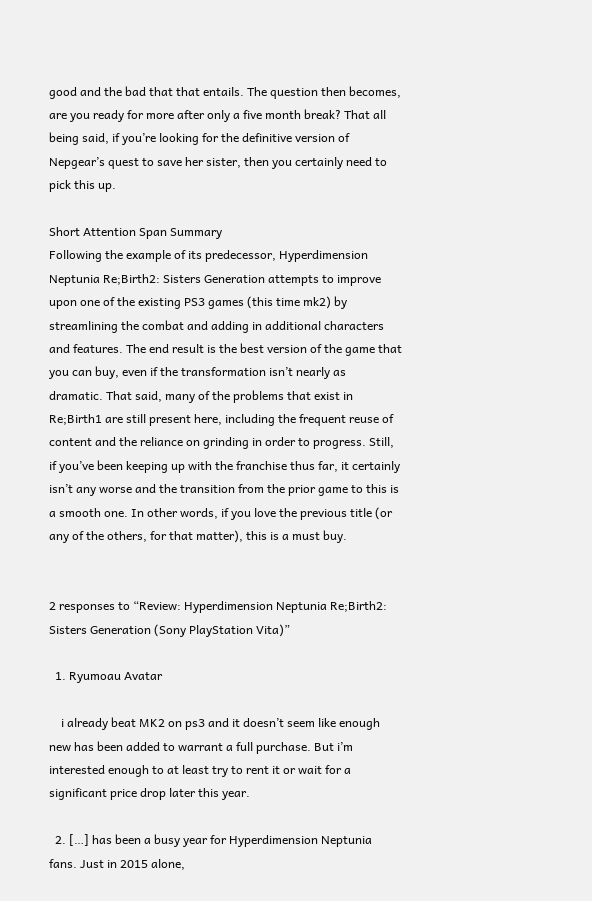good and the bad that that entails. The question then becomes, are you ready for more after only a five month break? That all being said, if you’re looking for the definitive version of Nepgear’s quest to save her sister, then you certainly need to pick this up.

Short Attention Span Summary
Following the example of its predecessor, Hyperdimension Neptunia Re;Birth2: Sisters Generation attempts to improve upon one of the existing PS3 games (this time mk2) by streamlining the combat and adding in additional characters and features. The end result is the best version of the game that you can buy, even if the transformation isn’t nearly as dramatic. That said, many of the problems that exist in Re;Birth1 are still present here, including the frequent reuse of content and the reliance on grinding in order to progress. Still, if you’ve been keeping up with the franchise thus far, it certainly isn’t any worse and the transition from the prior game to this is a smooth one. In other words, if you love the previous title (or any of the others, for that matter), this is a must buy.


2 responses to “Review: Hyperdimension Neptunia Re;Birth2: Sisters Generation (Sony PlayStation Vita)”

  1. Ryumoau Avatar

    i already beat MK2 on ps3 and it doesn’t seem like enough new has been added to warrant a full purchase. But i’m interested enough to at least try to rent it or wait for a significant price drop later this year.

  2. […] has been a busy year for Hyperdimension Neptunia fans. Just in 2015 alone,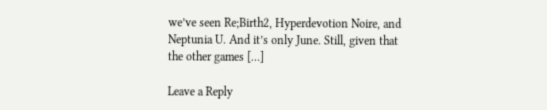we’ve seen Re;Birth2, Hyperdevotion Noire, and Neptunia U. And it’s only June. Still, given that the other games […]

Leave a Reply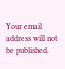Your email address will not be published.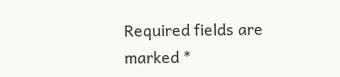Required fields are marked *